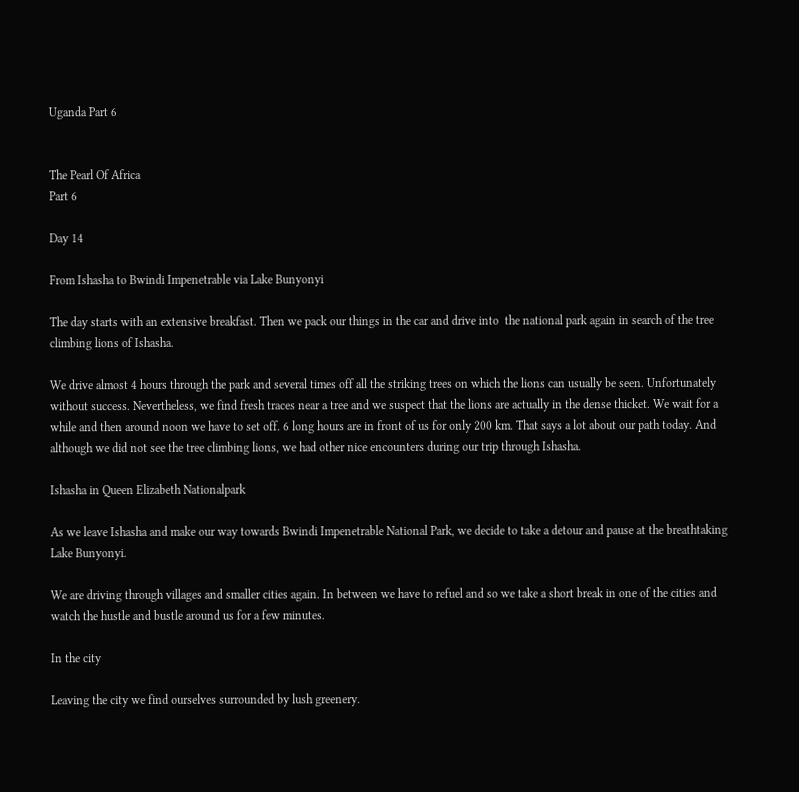Uganda Part 6


The Pearl Of Africa
Part 6

Day 14

From Ishasha to Bwindi Impenetrable via Lake Bunyonyi

The day starts with an extensive breakfast. Then we pack our things in the car and drive into  the national park again in search of the tree climbing lions of Ishasha.

We drive almost 4 hours through the park and several times off all the striking trees on which the lions can usually be seen. Unfortunately without success. Nevertheless, we find fresh traces near a tree and we suspect that the lions are actually in the dense thicket. We wait for a while and then around noon we have to set off. 6 long hours are in front of us for only 200 km. That says a lot about our path today. And although we did not see the tree climbing lions, we had other nice encounters during our trip through Ishasha.

Ishasha in Queen Elizabeth Nationalpark

As we leave Ishasha and make our way towards Bwindi Impenetrable National Park, we decide to take a detour and pause at the breathtaking Lake Bunyonyi.

We are driving through villages and smaller cities again. In between we have to refuel and so we take a short break in one of the cities and watch the hustle and bustle around us for a few minutes.

In the city

Leaving the city we find ourselves surrounded by lush greenery.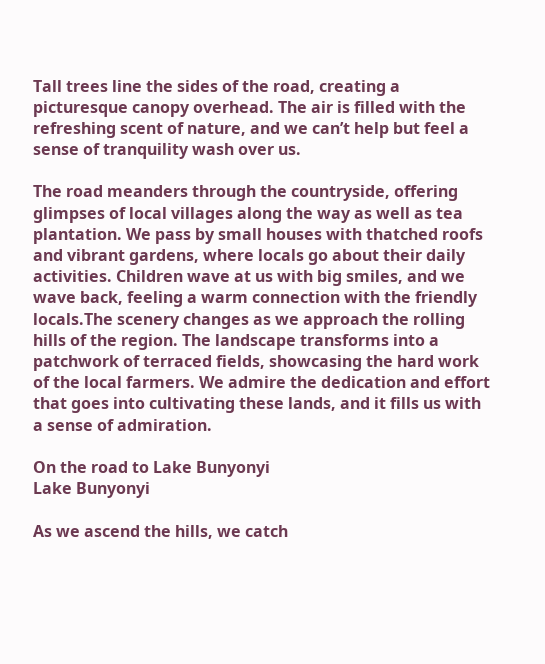Tall trees line the sides of the road, creating a picturesque canopy overhead. The air is filled with the refreshing scent of nature, and we can’t help but feel a sense of tranquility wash over us.

The road meanders through the countryside, offering glimpses of local villages along the way as well as tea plantation. We pass by small houses with thatched roofs and vibrant gardens, where locals go about their daily activities. Children wave at us with big smiles, and we wave back, feeling a warm connection with the friendly locals.The scenery changes as we approach the rolling hills of the region. The landscape transforms into a patchwork of terraced fields, showcasing the hard work of the local farmers. We admire the dedication and effort that goes into cultivating these lands, and it fills us with a sense of admiration.

On the road to Lake Bunyonyi
Lake Bunyonyi

As we ascend the hills, we catch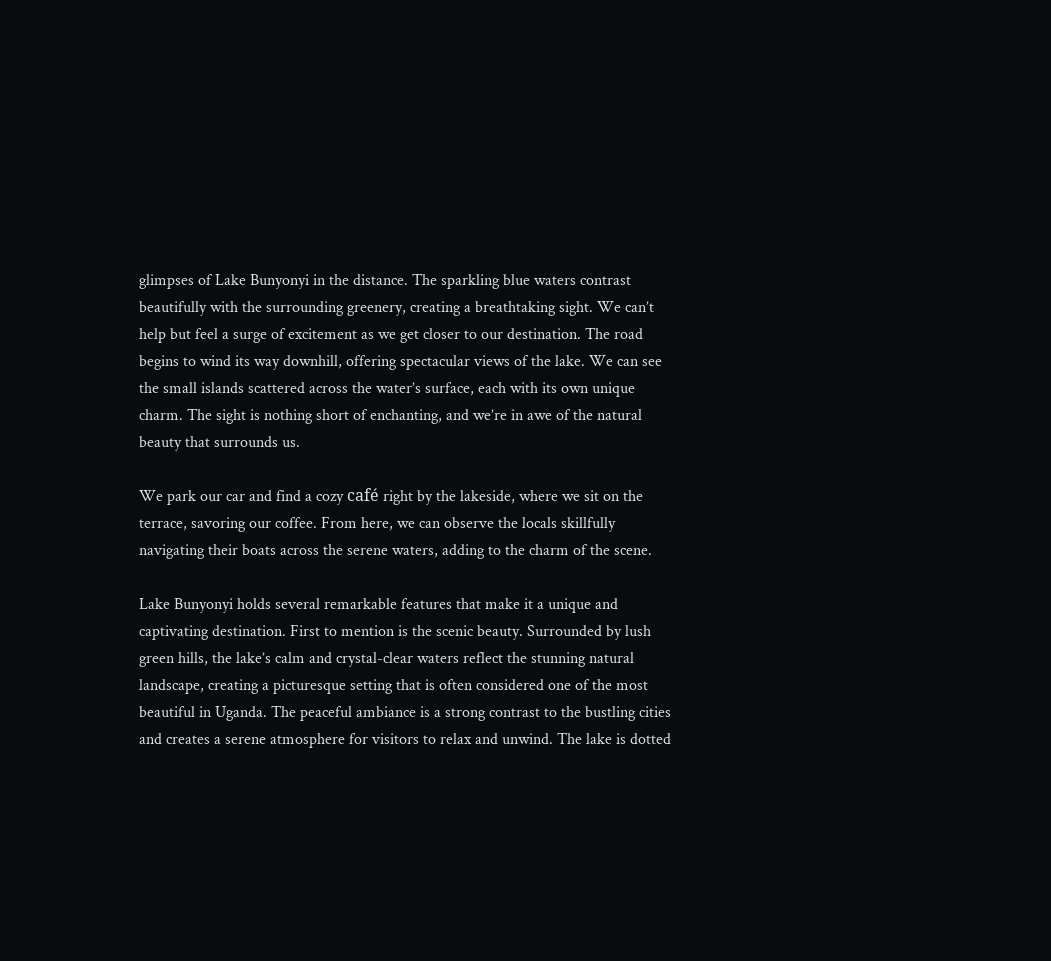glimpses of Lake Bunyonyi in the distance. The sparkling blue waters contrast beautifully with the surrounding greenery, creating a breathtaking sight. We can’t help but feel a surge of excitement as we get closer to our destination. The road begins to wind its way downhill, offering spectacular views of the lake. We can see the small islands scattered across the water’s surface, each with its own unique charm. The sight is nothing short of enchanting, and we’re in awe of the natural beauty that surrounds us.

We park our car and find a cozy café right by the lakeside, where we sit on the terrace, savoring our coffee. From here, we can observe the locals skillfully navigating their boats across the serene waters, adding to the charm of the scene.

Lake Bunyonyi holds several remarkable features that make it a unique and captivating destination. First to mention is the scenic beauty. Surrounded by lush green hills, the lake’s calm and crystal-clear waters reflect the stunning natural landscape, creating a picturesque setting that is often considered one of the most beautiful in Uganda. The peaceful ambiance is a strong contrast to the bustling cities and creates a serene atmosphere for visitors to relax and unwind. The lake is dotted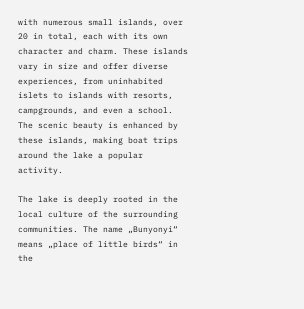with numerous small islands, over 20 in total, each with its own character and charm. These islands vary in size and offer diverse experiences, from uninhabited islets to islands with resorts, campgrounds, and even a school. The scenic beauty is enhanced by these islands, making boat trips around the lake a popular activity.

The lake is deeply rooted in the local culture of the surrounding communities. The name „Bunyonyi“ means „place of little birds“ in the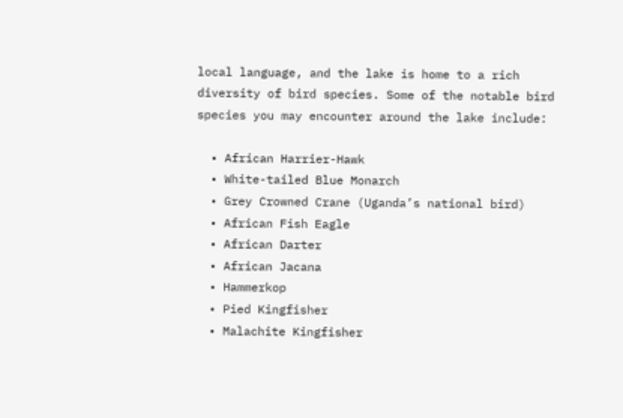local language, and the lake is home to a rich diversity of bird species. Some of the notable bird species you may encounter around the lake include:

  • African Harrier-Hawk
  • White-tailed Blue Monarch
  • Grey Crowned Crane (Uganda’s national bird)
  • African Fish Eagle
  • African Darter
  • African Jacana
  • Hammerkop
  • Pied Kingfisher
  • Malachite Kingfisher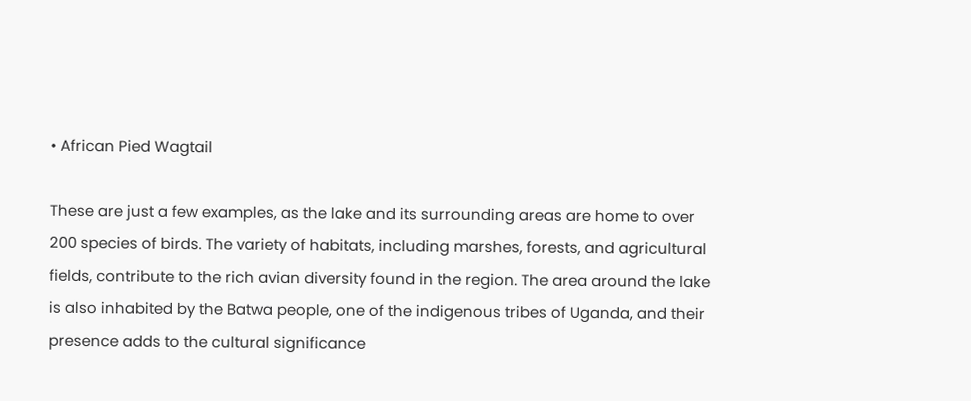• African Pied Wagtail

These are just a few examples, as the lake and its surrounding areas are home to over 200 species of birds. The variety of habitats, including marshes, forests, and agricultural fields, contribute to the rich avian diversity found in the region. The area around the lake is also inhabited by the Batwa people, one of the indigenous tribes of Uganda, and their presence adds to the cultural significance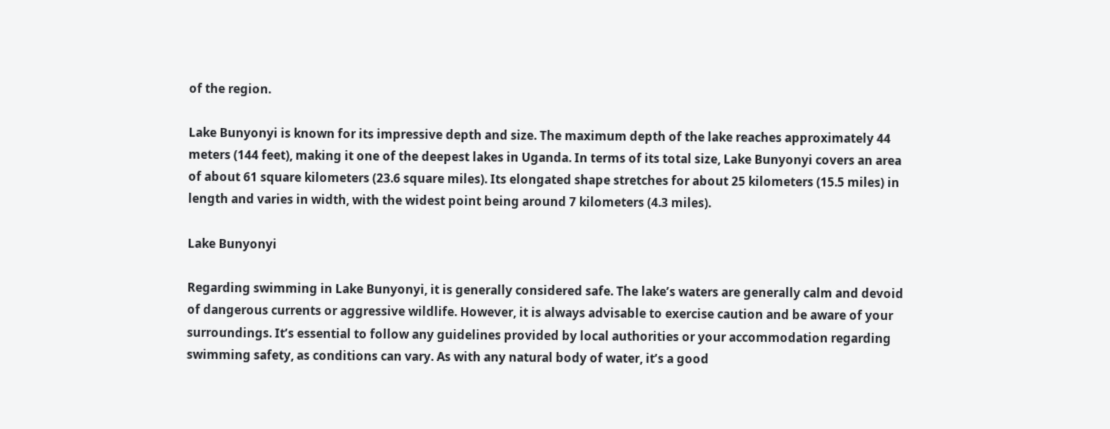of the region.

Lake Bunyonyi is known for its impressive depth and size. The maximum depth of the lake reaches approximately 44 meters (144 feet), making it one of the deepest lakes in Uganda. In terms of its total size, Lake Bunyonyi covers an area of about 61 square kilometers (23.6 square miles). Its elongated shape stretches for about 25 kilometers (15.5 miles) in length and varies in width, with the widest point being around 7 kilometers (4.3 miles).

Lake Bunyonyi

Regarding swimming in Lake Bunyonyi, it is generally considered safe. The lake’s waters are generally calm and devoid of dangerous currents or aggressive wildlife. However, it is always advisable to exercise caution and be aware of your surroundings. It’s essential to follow any guidelines provided by local authorities or your accommodation regarding swimming safety, as conditions can vary. As with any natural body of water, it’s a good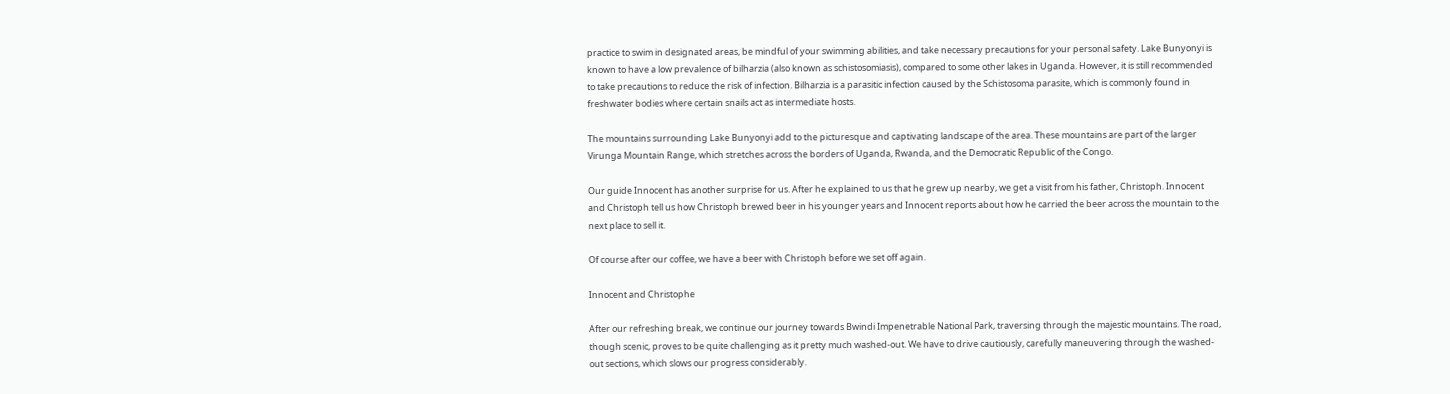practice to swim in designated areas, be mindful of your swimming abilities, and take necessary precautions for your personal safety. Lake Bunyonyi is known to have a low prevalence of bilharzia (also known as schistosomiasis), compared to some other lakes in Uganda. However, it is still recommended to take precautions to reduce the risk of infection. Bilharzia is a parasitic infection caused by the Schistosoma parasite, which is commonly found in freshwater bodies where certain snails act as intermediate hosts.

The mountains surrounding Lake Bunyonyi add to the picturesque and captivating landscape of the area. These mountains are part of the larger Virunga Mountain Range, which stretches across the borders of Uganda, Rwanda, and the Democratic Republic of the Congo.

Our guide Innocent has another surprise for us. After he explained to us that he grew up nearby, we get a visit from his father, Christoph. Innocent and Christoph tell us how Christoph brewed beer in his younger years and Innocent reports about how he carried the beer across the mountain to the next place to sell it.

Of course after our coffee, we have a beer with Christoph before we set off again.

Innocent and Christophe

After our refreshing break, we continue our journey towards Bwindi Impenetrable National Park, traversing through the majestic mountains. The road, though scenic, proves to be quite challenging as it pretty much washed-out. We have to drive cautiously, carefully maneuvering through the washed-out sections, which slows our progress considerably.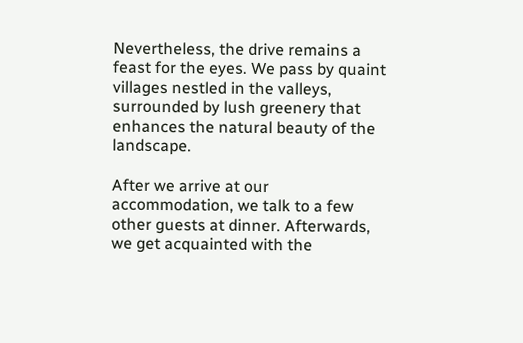Nevertheless, the drive remains a feast for the eyes. We pass by quaint villages nestled in the valleys, surrounded by lush greenery that enhances the natural beauty of the landscape.

After we arrive at our accommodation, we talk to a few other guests at dinner. Afterwards, we get acquainted with the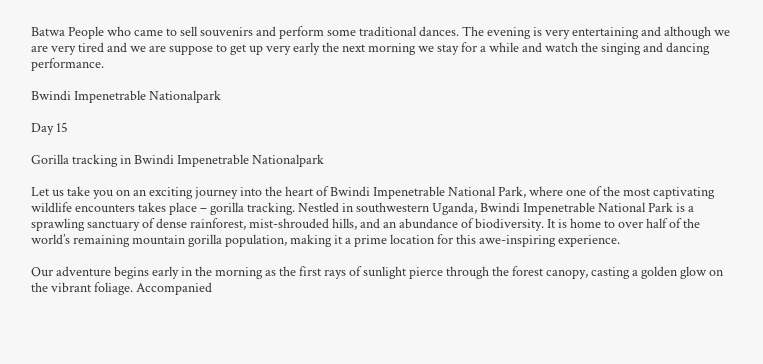Batwa People who came to sell souvenirs and perform some traditional dances. The evening is very entertaining and although we are very tired and we are suppose to get up very early the next morning we stay for a while and watch the singing and dancing performance.

Bwindi Impenetrable Nationalpark

Day 15

Gorilla tracking in Bwindi Impenetrable Nationalpark

Let us take you on an exciting journey into the heart of Bwindi Impenetrable National Park, where one of the most captivating wildlife encounters takes place – gorilla tracking. Nestled in southwestern Uganda, Bwindi Impenetrable National Park is a sprawling sanctuary of dense rainforest, mist-shrouded hills, and an abundance of biodiversity. It is home to over half of the world’s remaining mountain gorilla population, making it a prime location for this awe-inspiring experience.

Our adventure begins early in the morning as the first rays of sunlight pierce through the forest canopy, casting a golden glow on the vibrant foliage. Accompanied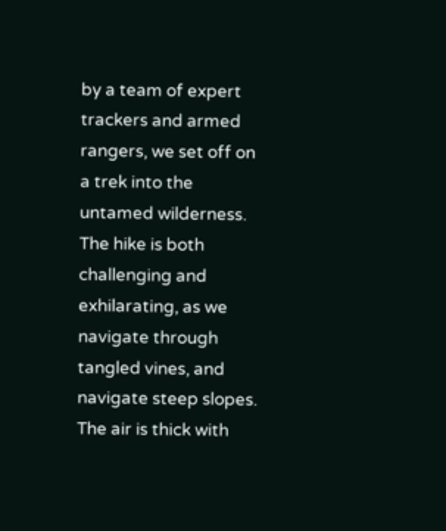by a team of expert trackers and armed rangers, we set off on a trek into the untamed wilderness. The hike is both challenging and exhilarating, as we navigate through tangled vines, and navigate steep slopes. The air is thick with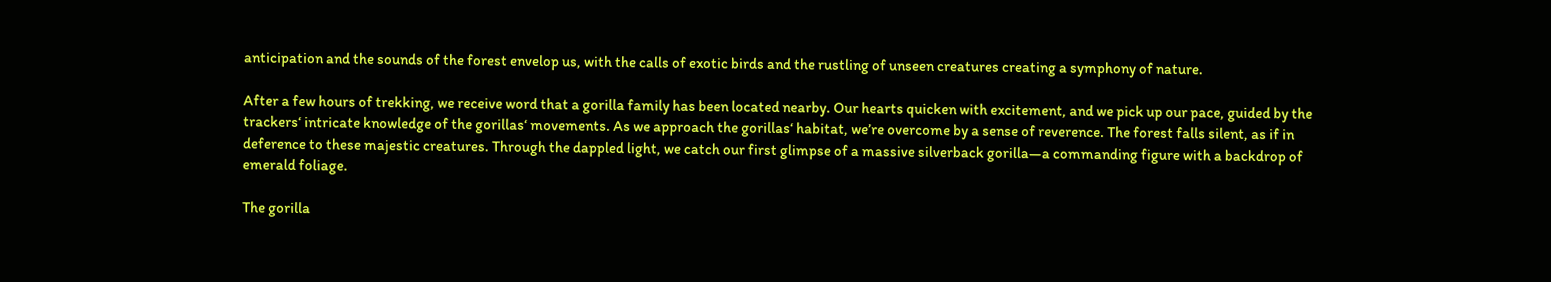anticipation and the sounds of the forest envelop us, with the calls of exotic birds and the rustling of unseen creatures creating a symphony of nature.

After a few hours of trekking, we receive word that a gorilla family has been located nearby. Our hearts quicken with excitement, and we pick up our pace, guided by the trackers‘ intricate knowledge of the gorillas‘ movements. As we approach the gorillas‘ habitat, we’re overcome by a sense of reverence. The forest falls silent, as if in deference to these majestic creatures. Through the dappled light, we catch our first glimpse of a massive silverback gorilla—a commanding figure with a backdrop of emerald foliage.

The gorilla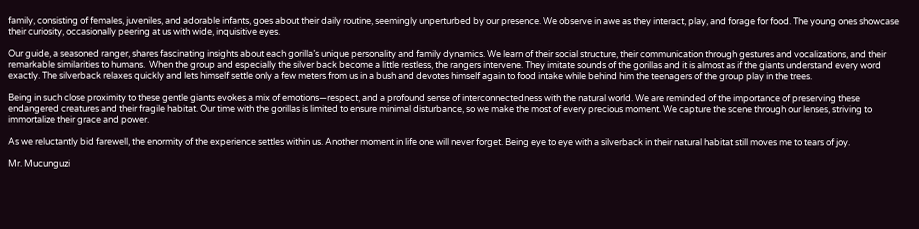family, consisting of females, juveniles, and adorable infants, goes about their daily routine, seemingly unperturbed by our presence. We observe in awe as they interact, play, and forage for food. The young ones showcase their curiosity, occasionally peering at us with wide, inquisitive eyes.

Our guide, a seasoned ranger, shares fascinating insights about each gorilla’s unique personality and family dynamics. We learn of their social structure, their communication through gestures and vocalizations, and their remarkable similarities to humans.  When the group and especially the silver back become a little restless, the rangers intervene. They imitate sounds of the gorillas and it is almost as if the giants understand every word exactly. The silverback relaxes quickly and lets himself settle only a few meters from us in a bush and devotes himself again to food intake while behind him the teenagers of the group play in the trees.

Being in such close proximity to these gentle giants evokes a mix of emotions—respect, and a profound sense of interconnectedness with the natural world. We are reminded of the importance of preserving these endangered creatures and their fragile habitat. Our time with the gorillas is limited to ensure minimal disturbance, so we make the most of every precious moment. We capture the scene through our lenses, striving to immortalize their grace and power.

As we reluctantly bid farewell, the enormity of the experience settles within us. Another moment in life one will never forget. Being eye to eye with a silverback in their natural habitat still moves me to tears of joy.

Mr. Mucunguzi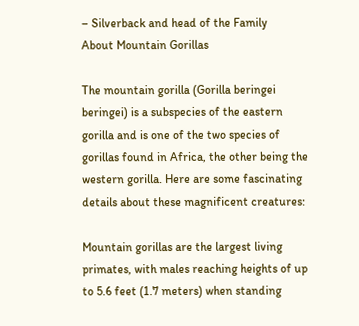– Silverback and head of the Family
About Mountain Gorillas

The mountain gorilla (Gorilla beringei beringei) is a subspecies of the eastern gorilla and is one of the two species of gorillas found in Africa, the other being the western gorilla. Here are some fascinating details about these magnificent creatures:

Mountain gorillas are the largest living primates, with males reaching heights of up to 5.6 feet (1.7 meters) when standing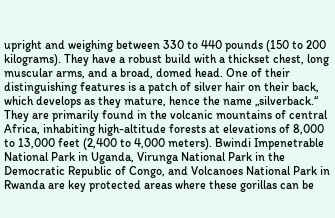upright and weighing between 330 to 440 pounds (150 to 200 kilograms). They have a robust build with a thickset chest, long muscular arms, and a broad, domed head. One of their distinguishing features is a patch of silver hair on their back, which develops as they mature, hence the name „silverback.“ They are primarily found in the volcanic mountains of central Africa, inhabiting high-altitude forests at elevations of 8,000 to 13,000 feet (2,400 to 4,000 meters). Bwindi Impenetrable National Park in Uganda, Virunga National Park in the Democratic Republic of Congo, and Volcanoes National Park in Rwanda are key protected areas where these gorillas can be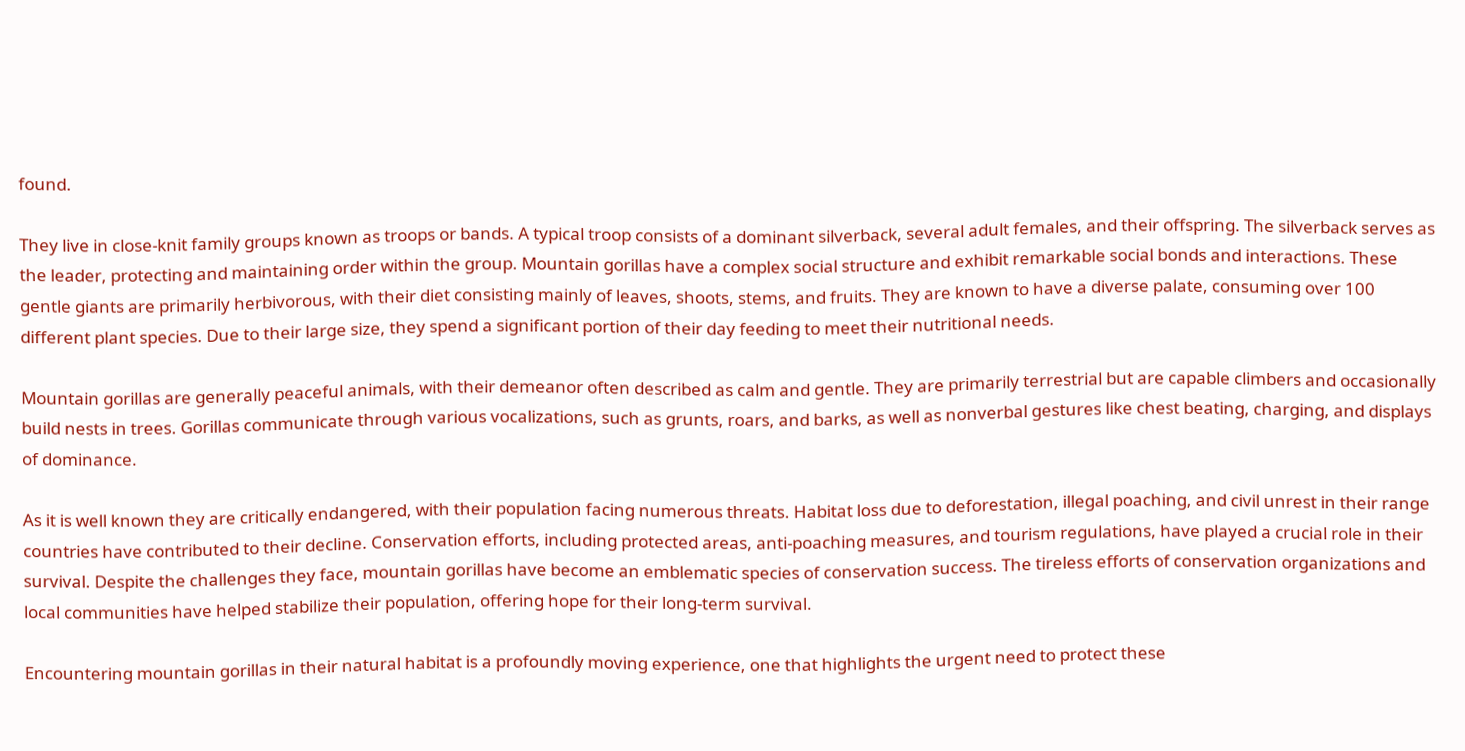found.

They live in close-knit family groups known as troops or bands. A typical troop consists of a dominant silverback, several adult females, and their offspring. The silverback serves as the leader, protecting and maintaining order within the group. Mountain gorillas have a complex social structure and exhibit remarkable social bonds and interactions. These gentle giants are primarily herbivorous, with their diet consisting mainly of leaves, shoots, stems, and fruits. They are known to have a diverse palate, consuming over 100 different plant species. Due to their large size, they spend a significant portion of their day feeding to meet their nutritional needs.

Mountain gorillas are generally peaceful animals, with their demeanor often described as calm and gentle. They are primarily terrestrial but are capable climbers and occasionally build nests in trees. Gorillas communicate through various vocalizations, such as grunts, roars, and barks, as well as nonverbal gestures like chest beating, charging, and displays of dominance.

As it is well known they are critically endangered, with their population facing numerous threats. Habitat loss due to deforestation, illegal poaching, and civil unrest in their range countries have contributed to their decline. Conservation efforts, including protected areas, anti-poaching measures, and tourism regulations, have played a crucial role in their survival. Despite the challenges they face, mountain gorillas have become an emblematic species of conservation success. The tireless efforts of conservation organizations and local communities have helped stabilize their population, offering hope for their long-term survival.

Encountering mountain gorillas in their natural habitat is a profoundly moving experience, one that highlights the urgent need to protect these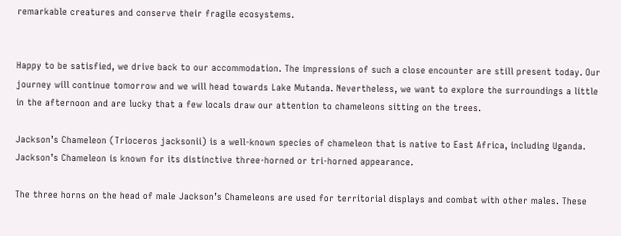remarkable creatures and conserve their fragile ecosystems.


Happy to be satisfied, we drive back to our accommodation. The impressions of such a close encounter are still present today. Our journey will continue tomorrow and we will head towards Lake Mutanda. Nevertheless, we want to explore the surroundings a little in the afternoon and are lucky that a few locals draw our attention to chameleons sitting on the trees.

Jackson’s Chameleon (Trioceros jacksonii) is a well-known species of chameleon that is native to East Africa, including Uganda. Jackson’s Chameleon is known for its distinctive three-horned or tri-horned appearance.

The three horns on the head of male Jackson’s Chameleons are used for territorial displays and combat with other males. These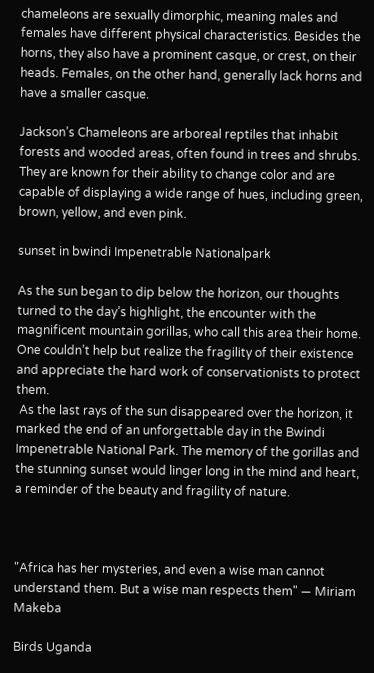chameleons are sexually dimorphic, meaning males and females have different physical characteristics. Besides the horns, they also have a prominent casque, or crest, on their heads. Females, on the other hand, generally lack horns and have a smaller casque.

Jackson’s Chameleons are arboreal reptiles that inhabit forests and wooded areas, often found in trees and shrubs. They are known for their ability to change color and are capable of displaying a wide range of hues, including green, brown, yellow, and even pink.

sunset in bwindi Impenetrable Nationalpark

As the sun began to dip below the horizon, our thoughts turned to the day’s highlight, the encounter with the magnificent mountain gorillas, who call this area their home. One couldn’t help but realize the fragility of their existence and appreciate the hard work of conservationists to protect them.
 As the last rays of the sun disappeared over the horizon, it marked the end of an unforgettable day in the Bwindi Impenetrable National Park. The memory of the gorillas and the stunning sunset would linger long in the mind and heart, a reminder of the beauty and fragility of nature.



"Africa has her mysteries, and even a wise man cannot understand them. But a wise man respects them" — Miriam Makeba

Birds Uganda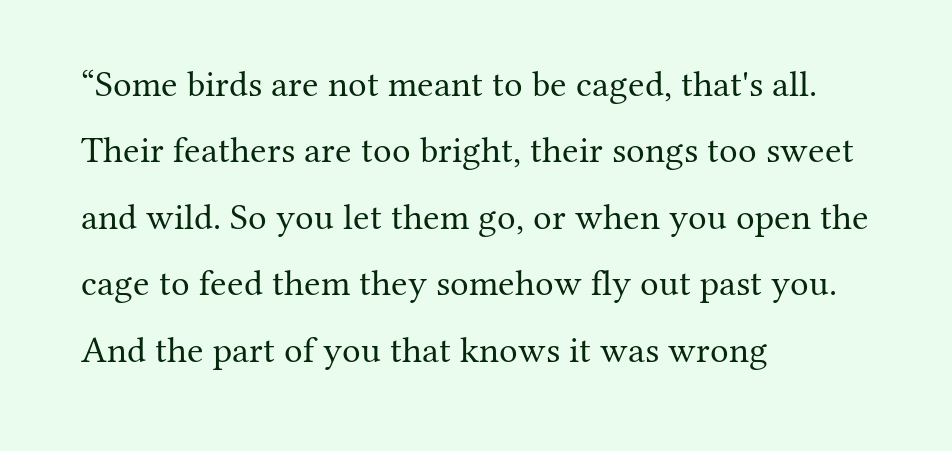“Some birds are not meant to be caged, that's all. Their feathers are too bright, their songs too sweet and wild. So you let them go, or when you open the cage to feed them they somehow fly out past you. And the part of you that knows it was wrong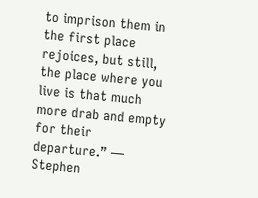to imprison them in the first place rejoices, but still, the place where you live is that much more drab and empty for their departure.” ― Stephen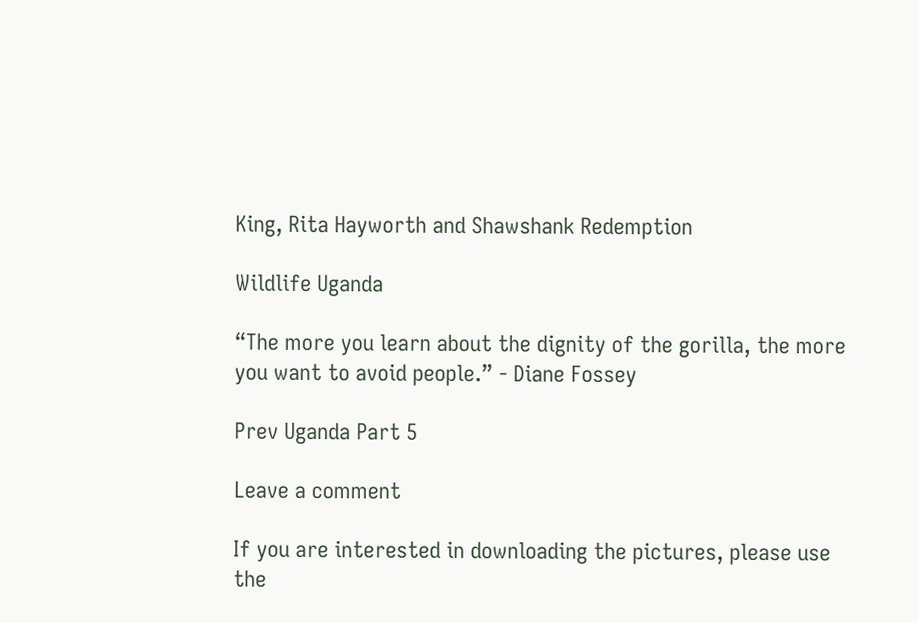King, Rita Hayworth and Shawshank Redemption

Wildlife Uganda

“The more you learn about the dignity of the gorilla, the more you want to avoid people.” - Diane Fossey

Prev Uganda Part 5

Leave a comment

If you are interested in downloading the pictures, please use the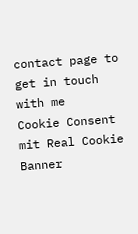contact page to get in touch with me
Cookie Consent mit Real Cookie Banner